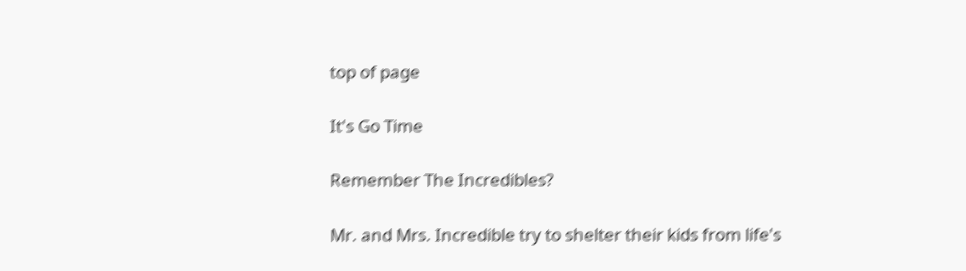top of page

It's Go Time

Remember The Incredibles?

Mr. and Mrs. Incredible try to shelter their kids from life's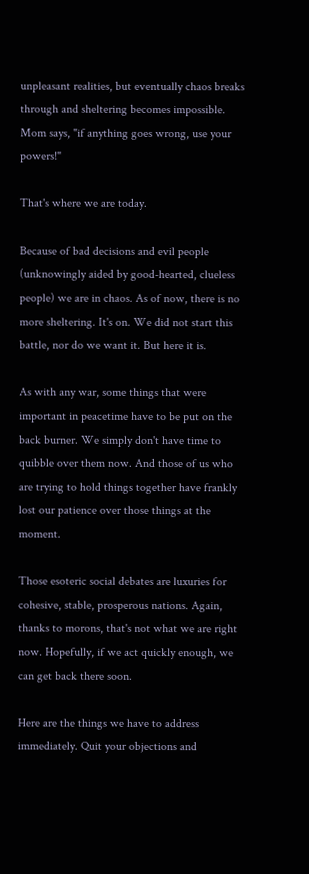unpleasant realities, but eventually chaos breaks through and sheltering becomes impossible. Mom says, "if anything goes wrong, use your powers!"

That's where we are today.

Because of bad decisions and evil people (unknowingly aided by good-hearted, clueless people) we are in chaos. As of now, there is no more sheltering. It's on. We did not start this battle, nor do we want it. But here it is.

As with any war, some things that were important in peacetime have to be put on the back burner. We simply don't have time to quibble over them now. And those of us who are trying to hold things together have frankly lost our patience over those things at the moment.

Those esoteric social debates are luxuries for cohesive, stable, prosperous nations. Again, thanks to morons, that's not what we are right now. Hopefully, if we act quickly enough, we can get back there soon.

Here are the things we have to address immediately. Quit your objections and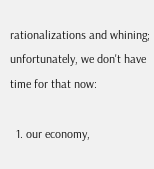rationalizations and whining; unfortunately, we don't have time for that now:

  1. our economy,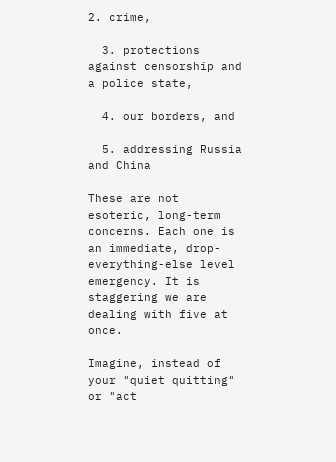2. crime,

  3. protections against censorship and a police state,

  4. our borders, and

  5. addressing Russia and China

These are not esoteric, long-term concerns. Each one is an immediate, drop-everything-else level emergency. It is staggering we are dealing with five at once.

Imagine, instead of your "quiet quitting" or "act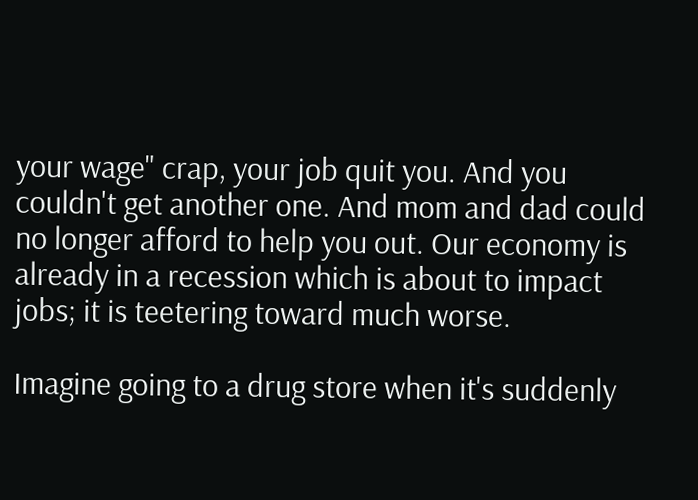your wage" crap, your job quit you. And you couldn't get another one. And mom and dad could no longer afford to help you out. Our economy is already in a recession which is about to impact jobs; it is teetering toward much worse.

Imagine going to a drug store when it's suddenly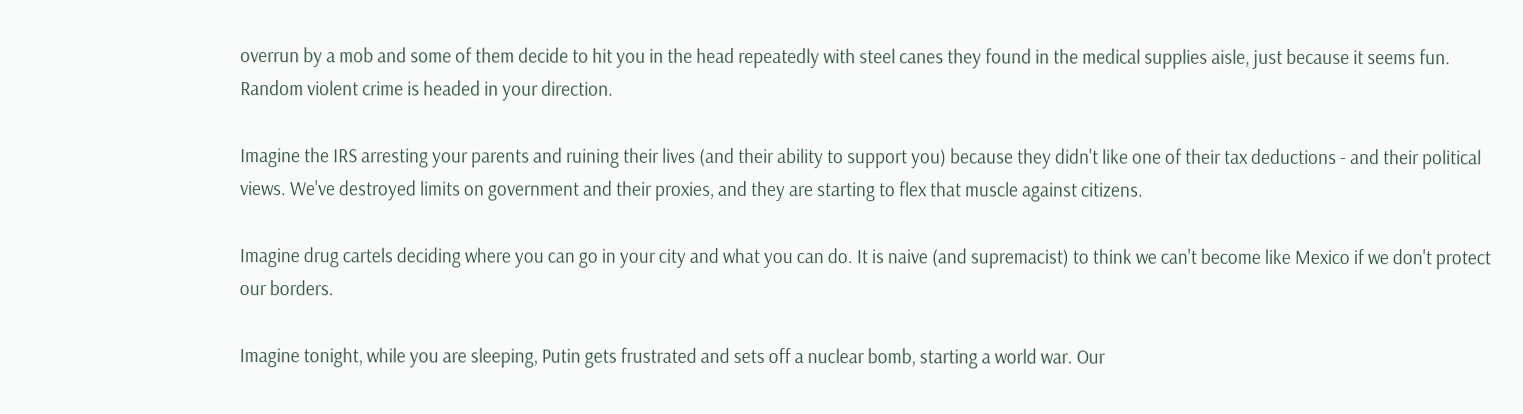overrun by a mob and some of them decide to hit you in the head repeatedly with steel canes they found in the medical supplies aisle, just because it seems fun. Random violent crime is headed in your direction.

Imagine the IRS arresting your parents and ruining their lives (and their ability to support you) because they didn't like one of their tax deductions - and their political views. We've destroyed limits on government and their proxies, and they are starting to flex that muscle against citizens.

Imagine drug cartels deciding where you can go in your city and what you can do. It is naive (and supremacist) to think we can't become like Mexico if we don't protect our borders.

Imagine tonight, while you are sleeping, Putin gets frustrated and sets off a nuclear bomb, starting a world war. Our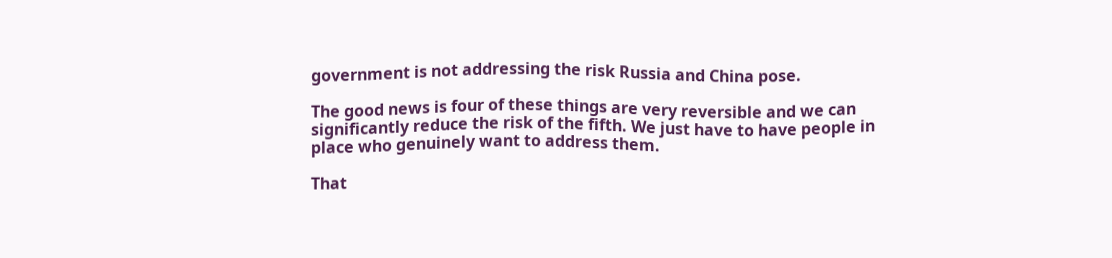government is not addressing the risk Russia and China pose.

The good news is four of these things are very reversible and we can significantly reduce the risk of the fifth. We just have to have people in place who genuinely want to address them.

That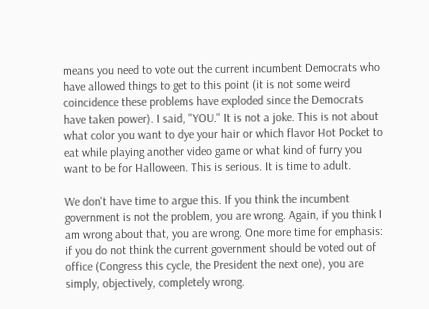means you need to vote out the current incumbent Democrats who have allowed things to get to this point (it is not some weird coincidence these problems have exploded since the Democrats have taken power). I said, "YOU." It is not a joke. This is not about what color you want to dye your hair or which flavor Hot Pocket to eat while playing another video game or what kind of furry you want to be for Halloween. This is serious. It is time to adult.

We don't have time to argue this. If you think the incumbent government is not the problem, you are wrong. Again, if you think I am wrong about that, you are wrong. One more time for emphasis: if you do not think the current government should be voted out of office (Congress this cycle, the President the next one), you are simply, objectively, completely wrong.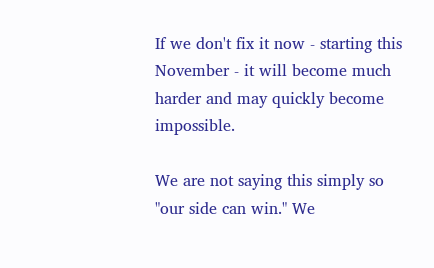If we don't fix it now - starting this November - it will become much harder and may quickly become impossible.

We are not saying this simply so "our side can win." We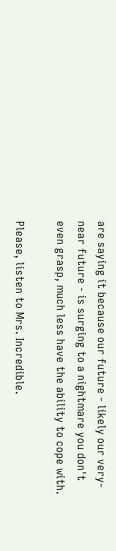are saying it because our future - likely our very-near future - is surging to a nightmare you don't even grasp, much less have the ability to cope with.

Please, listen to Mrs. Incredible.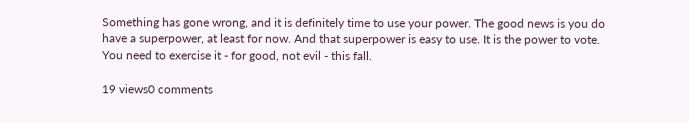Something has gone wrong, and it is definitely time to use your power. The good news is you do have a superpower, at least for now. And that superpower is easy to use. It is the power to vote. You need to exercise it - for good, not evil - this fall.

19 views0 comments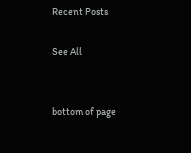Recent Posts

See All


bottom of page